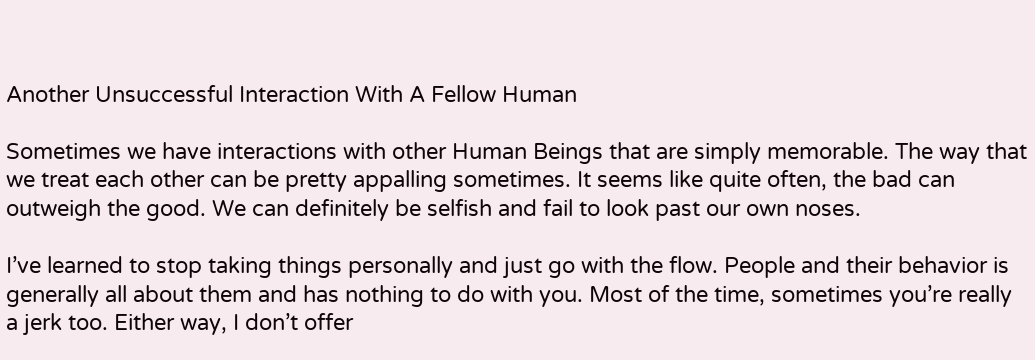Another Unsuccessful Interaction With A Fellow Human

Sometimes we have interactions with other Human Beings that are simply memorable. The way that we treat each other can be pretty appalling sometimes. It seems like quite often, the bad can outweigh the good. We can definitely be selfish and fail to look past our own noses.

I’ve learned to stop taking things personally and just go with the flow. People and their behavior is generally all about them and has nothing to do with you. Most of the time, sometimes you’re really a jerk too. Either way, I don’t offer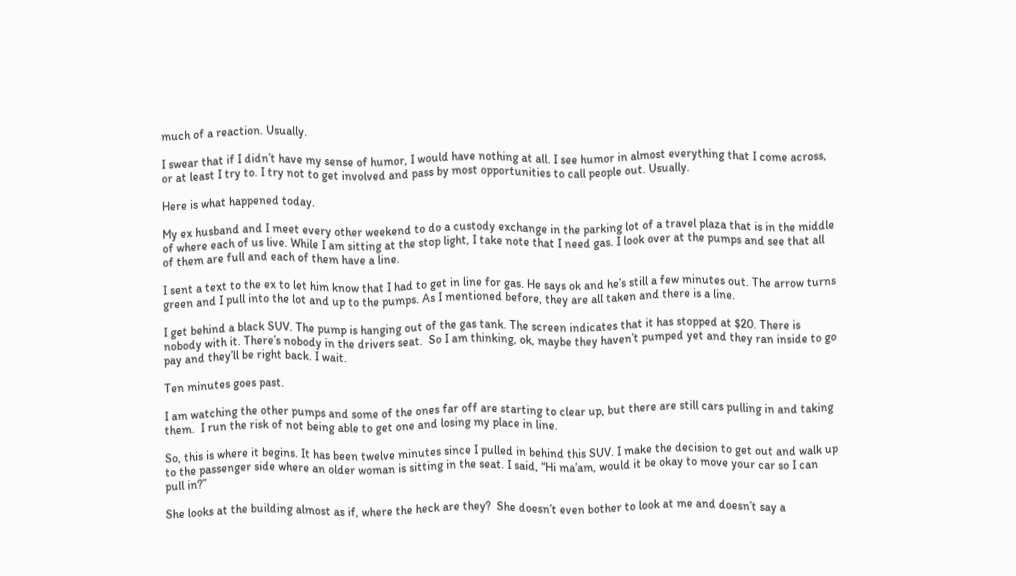much of a reaction. Usually.

I swear that if I didn’t have my sense of humor, I would have nothing at all. I see humor in almost everything that I come across, or at least I try to. I try not to get involved and pass by most opportunities to call people out. Usually.

Here is what happened today.

My ex husband and I meet every other weekend to do a custody exchange in the parking lot of a travel plaza that is in the middle of where each of us live. While I am sitting at the stop light, I take note that I need gas. I look over at the pumps and see that all of them are full and each of them have a line.

I sent a text to the ex to let him know that I had to get in line for gas. He says ok and he’s still a few minutes out. The arrow turns green and I pull into the lot and up to the pumps. As I mentioned before, they are all taken and there is a line.

I get behind a black SUV. The pump is hanging out of the gas tank. The screen indicates that it has stopped at $20. There is nobody with it. There’s nobody in the drivers seat.  So I am thinking, ok, maybe they haven’t pumped yet and they ran inside to go pay and they’ll be right back. I wait.

Ten minutes goes past.

I am watching the other pumps and some of the ones far off are starting to clear up, but there are still cars pulling in and taking them.  I run the risk of not being able to get one and losing my place in line.

So, this is where it begins. It has been twelve minutes since I pulled in behind this SUV. I make the decision to get out and walk up to the passenger side where an older woman is sitting in the seat. I said, “Hi ma’am, would it be okay to move your car so I can pull in?”

She looks at the building almost as if, where the heck are they?  She doesn’t even bother to look at me and doesn’t say a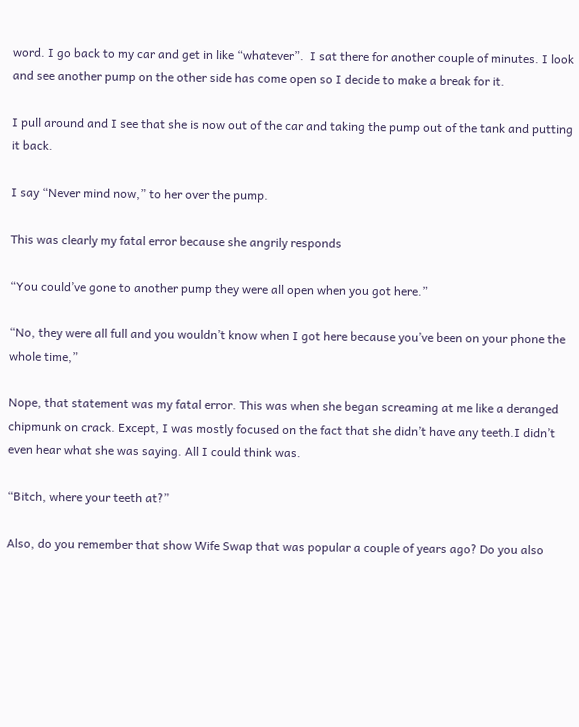word. I go back to my car and get in like “whatever”.  I sat there for another couple of minutes. I look and see another pump on the other side has come open so I decide to make a break for it.

I pull around and I see that she is now out of the car and taking the pump out of the tank and putting it back.

I say “Never mind now,” to her over the pump.

This was clearly my fatal error because she angrily responds

“You could’ve gone to another pump they were all open when you got here.”

“No, they were all full and you wouldn’t know when I got here because you’ve been on your phone the whole time,”

Nope, that statement was my fatal error. This was when she began screaming at me like a deranged chipmunk on crack. Except, I was mostly focused on the fact that she didn’t have any teeth.I didn’t even hear what she was saying. All I could think was.

“Bitch, where your teeth at?”

Also, do you remember that show Wife Swap that was popular a couple of years ago? Do you also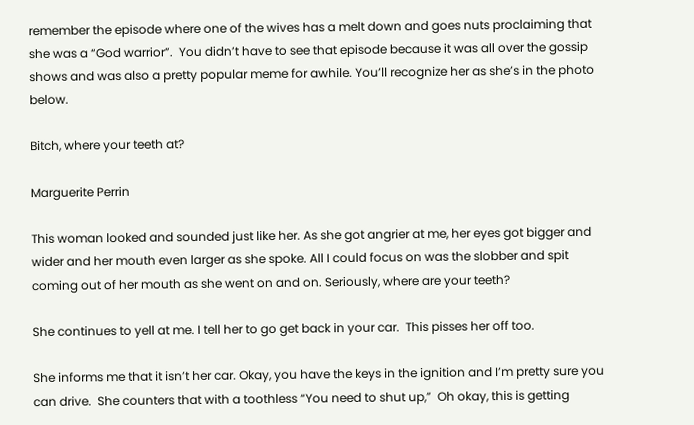remember the episode where one of the wives has a melt down and goes nuts proclaiming that she was a “God warrior”.  You didn’t have to see that episode because it was all over the gossip shows and was also a pretty popular meme for awhile. You’ll recognize her as she’s in the photo below.

Bitch, where your teeth at?

Marguerite Perrin

This woman looked and sounded just like her. As she got angrier at me, her eyes got bigger and wider and her mouth even larger as she spoke. All I could focus on was the slobber and spit coming out of her mouth as she went on and on. Seriously, where are your teeth?

She continues to yell at me. I tell her to go get back in your car.  This pisses her off too.

She informs me that it isn’t her car. Okay, you have the keys in the ignition and I’m pretty sure you can drive.  She counters that with a toothless “You need to shut up,”  Oh okay, this is getting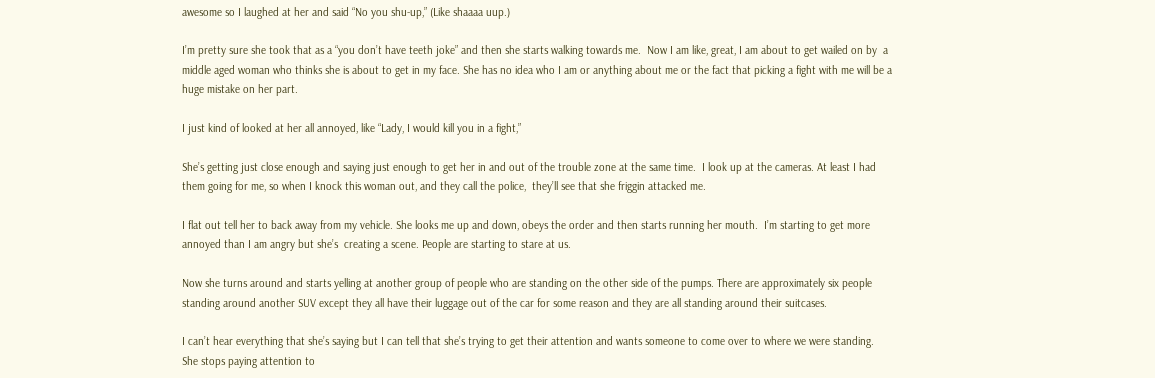awesome so I laughed at her and said “No you shu-up,” (Like shaaaa uup.)

I’m pretty sure she took that as a “you don’t have teeth joke” and then she starts walking towards me.  Now I am like, great, I am about to get wailed on by  a middle aged woman who thinks she is about to get in my face. She has no idea who I am or anything about me or the fact that picking a fight with me will be a huge mistake on her part.

I just kind of looked at her all annoyed, like “Lady, I would kill you in a fight,”

She’s getting just close enough and saying just enough to get her in and out of the trouble zone at the same time.  I look up at the cameras. At least I had them going for me, so when I knock this woman out, and they call the police,  they’ll see that she friggin attacked me.

I flat out tell her to back away from my vehicle. She looks me up and down, obeys the order and then starts running her mouth.  I’m starting to get more annoyed than I am angry but she’s  creating a scene. People are starting to stare at us.

Now she turns around and starts yelling at another group of people who are standing on the other side of the pumps. There are approximately six people standing around another SUV except they all have their luggage out of the car for some reason and they are all standing around their suitcases.

I can’t hear everything that she’s saying but I can tell that she’s trying to get their attention and wants someone to come over to where we were standing. She stops paying attention to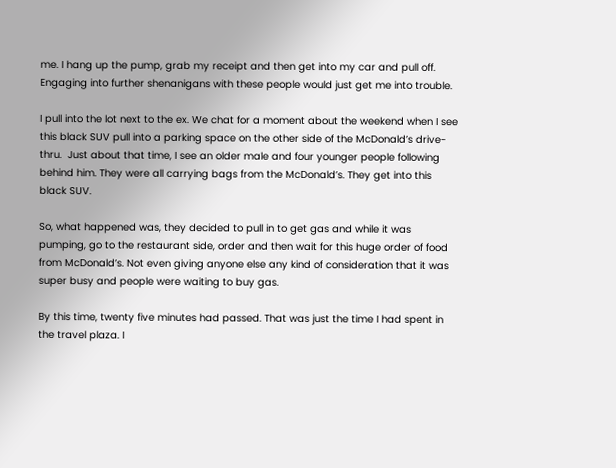me. I hang up the pump, grab my receipt and then get into my car and pull off. Engaging into further shenanigans with these people would just get me into trouble.

I pull into the lot next to the ex. We chat for a moment about the weekend when I see this black SUV pull into a parking space on the other side of the McDonald’s drive-thru.  Just about that time, I see an older male and four younger people following behind him. They were all carrying bags from the McDonald’s. They get into this black SUV.

So, what happened was, they decided to pull in to get gas and while it was pumping, go to the restaurant side, order and then wait for this huge order of food from McDonald’s. Not even giving anyone else any kind of consideration that it was super busy and people were waiting to buy gas.

By this time, twenty five minutes had passed. That was just the time I had spent in the travel plaza. I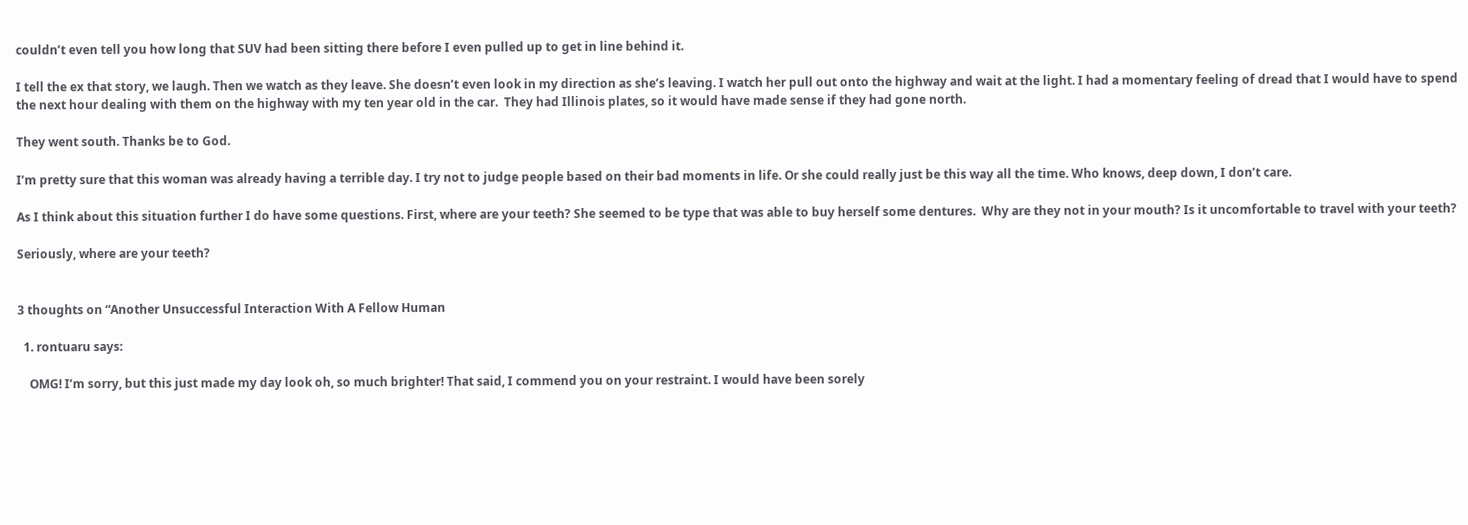couldn’t even tell you how long that SUV had been sitting there before I even pulled up to get in line behind it.

I tell the ex that story, we laugh. Then we watch as they leave. She doesn’t even look in my direction as she’s leaving. I watch her pull out onto the highway and wait at the light. I had a momentary feeling of dread that I would have to spend the next hour dealing with them on the highway with my ten year old in the car.  They had Illinois plates, so it would have made sense if they had gone north.

They went south. Thanks be to God.

I’m pretty sure that this woman was already having a terrible day. I try not to judge people based on their bad moments in life. Or she could really just be this way all the time. Who knows, deep down, I don’t care.

As I think about this situation further I do have some questions. First, where are your teeth? She seemed to be type that was able to buy herself some dentures.  Why are they not in your mouth? Is it uncomfortable to travel with your teeth?

Seriously, where are your teeth?


3 thoughts on “Another Unsuccessful Interaction With A Fellow Human

  1. rontuaru says:

    OMG! I’m sorry, but this just made my day look oh, so much brighter! That said, I commend you on your restraint. I would have been sorely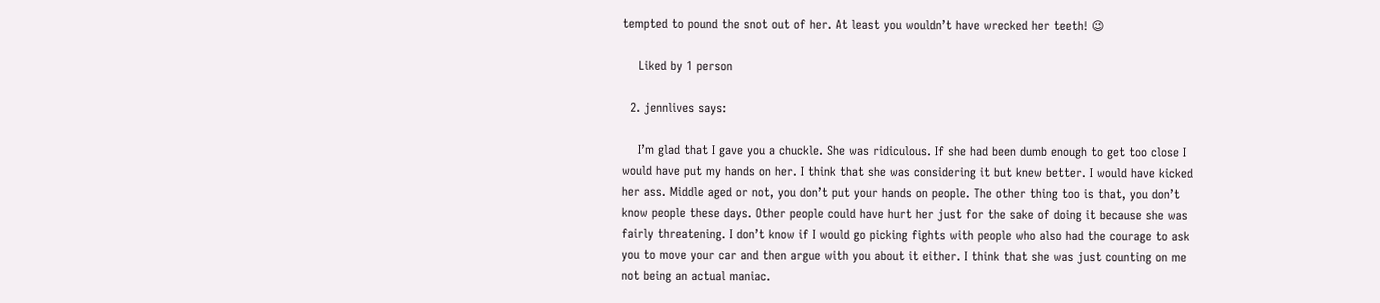tempted to pound the snot out of her. At least you wouldn’t have wrecked her teeth! 😉

    Liked by 1 person

  2. jennlives says:

    I’m glad that I gave you a chuckle. She was ridiculous. If she had been dumb enough to get too close I would have put my hands on her. I think that she was considering it but knew better. I would have kicked her ass. Middle aged or not, you don’t put your hands on people. The other thing too is that, you don’t know people these days. Other people could have hurt her just for the sake of doing it because she was fairly threatening. I don’t know if I would go picking fights with people who also had the courage to ask you to move your car and then argue with you about it either. I think that she was just counting on me not being an actual maniac.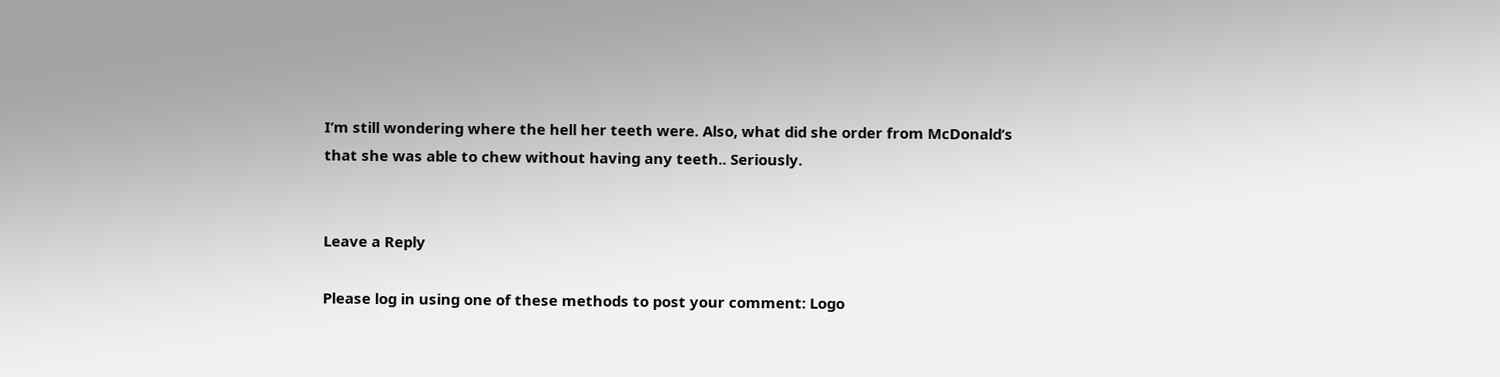I’m still wondering where the hell her teeth were. Also, what did she order from McDonald’s that she was able to chew without having any teeth.. Seriously.


Leave a Reply

Please log in using one of these methods to post your comment: Logo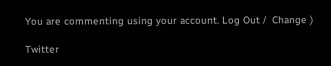You are commenting using your account. Log Out /  Change )

Twitter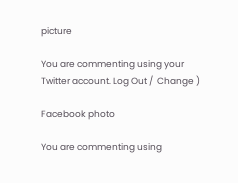picture

You are commenting using your Twitter account. Log Out /  Change )

Facebook photo

You are commenting using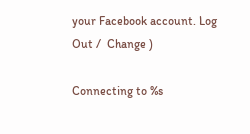your Facebook account. Log Out /  Change )

Connecting to %s